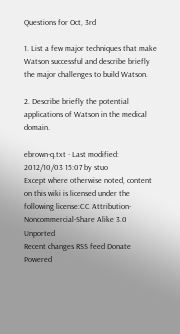Questions for Oct, 3rd

1. List a few major techniques that make Watson successful and describe briefly the major challenges to build Watson.

2. Describe briefly the potential applications of Watson in the medical domain.

ebrown-q.txt · Last modified: 2012/10/03 15:07 by stuo
Except where otherwise noted, content on this wiki is licensed under the following license:CC Attribution-Noncommercial-Share Alike 3.0 Unported
Recent changes RSS feed Donate Powered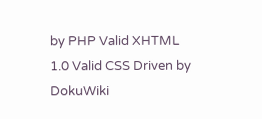by PHP Valid XHTML 1.0 Valid CSS Driven by DokuWiki